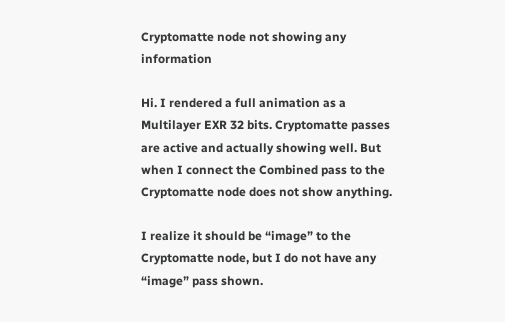Cryptomatte node not showing any information

Hi. I rendered a full animation as a Multilayer EXR 32 bits. Cryptomatte passes are active and actually showing well. But when I connect the Combined pass to the Cryptomatte node does not show anything.

I realize it should be “image” to the Cryptomatte node, but I do not have any “image” pass shown.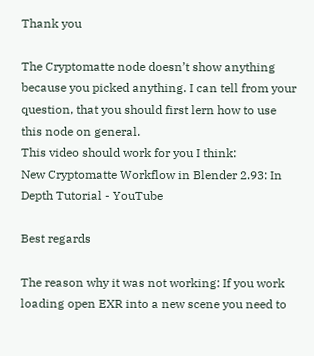Thank you

The Cryptomatte node doesn’t show anything because you picked anything. I can tell from your question, that you should first lern how to use this node on general.
This video should work for you I think:
New Cryptomatte Workflow in Blender 2.93: In Depth Tutorial - YouTube

Best regards

The reason why it was not working: If you work loading open EXR into a new scene you need to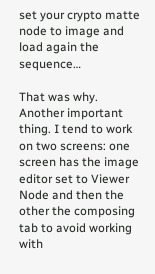set your crypto matte node to image and load again the sequence…

That was why. Another important thing. I tend to work on two screens: one screen has the image editor set to Viewer Node and then the other the composing tab to avoid working with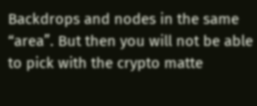Backdrops and nodes in the same “area”. But then you will not be able to pick with the crypto matte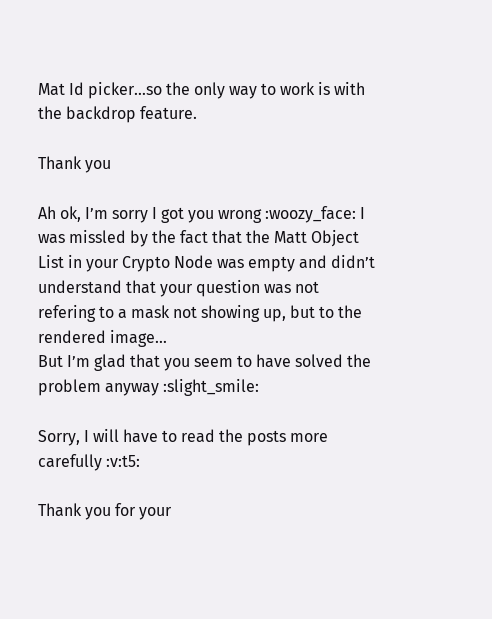Mat Id picker…so the only way to work is with the backdrop feature.

Thank you

Ah ok, I’m sorry I got you wrong :woozy_face: I was missled by the fact that the Matt Object List in your Crypto Node was empty and didn’t understand that your question was not refering to a mask not showing up, but to the rendered image…
But I’m glad that you seem to have solved the problem anyway :slight_smile:

Sorry, I will have to read the posts more carefully :v:t5:

Thank you for your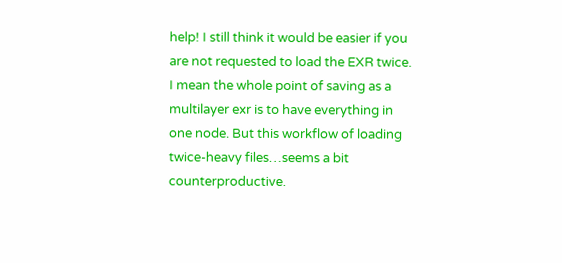help! I still think it would be easier if you are not requested to load the EXR twice. I mean the whole point of saving as a multilayer exr is to have everything in one node. But this workflow of loading twice-heavy files…seems a bit counterproductive.